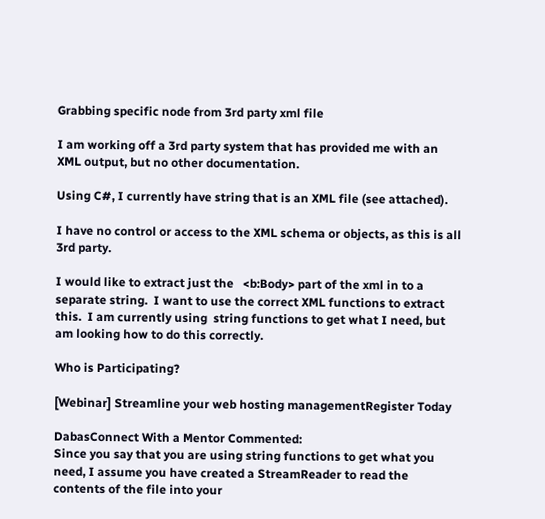Grabbing specific node from 3rd party xml file

I am working off a 3rd party system that has provided me with an XML output, but no other documentation.

Using C#, I currently have string that is an XML file (see attached).

I have no control or access to the XML schema or objects, as this is all 3rd party.

I would like to extract just the   <b:Body> part of the xml in to a separate string.  I want to use the correct XML functions to extract this.  I am currently using  string functions to get what I need, but am looking how to do this correctly.

Who is Participating?

[Webinar] Streamline your web hosting managementRegister Today

DabasConnect With a Mentor Commented:
Since you say that you are using string functions to get what you need, I assume you have created a StreamReader to read the contents of the file into your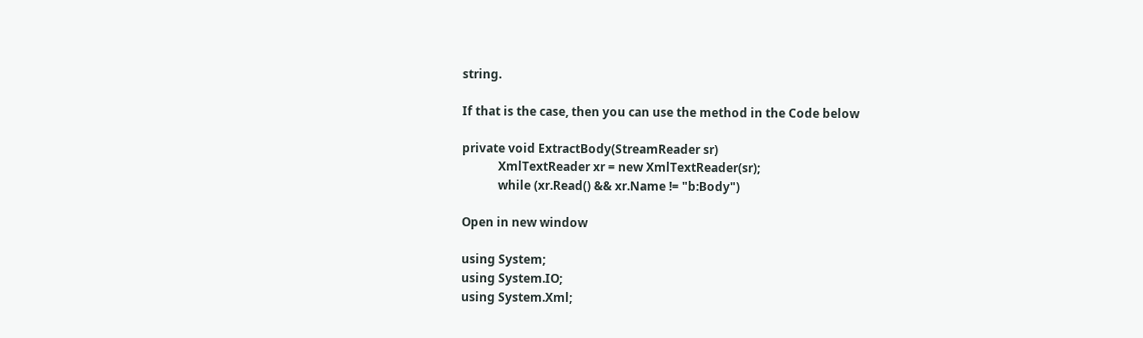string.

If that is the case, then you can use the method in the Code below

private void ExtractBody(StreamReader sr)
            XmlTextReader xr = new XmlTextReader(sr);
            while (xr.Read() && xr.Name != "b:Body")

Open in new window

using System;
using System.IO;
using System.Xml;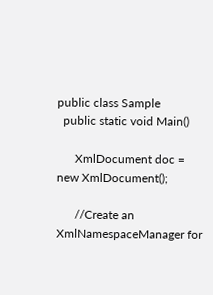public class Sample
  public static void Main()

      XmlDocument doc = new XmlDocument();

      //Create an XmlNamespaceManager for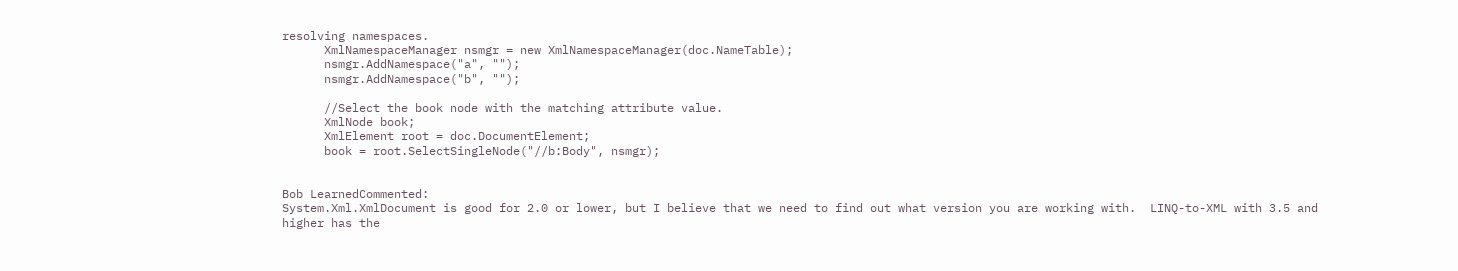resolving namespaces.
      XmlNamespaceManager nsmgr = new XmlNamespaceManager(doc.NameTable);
      nsmgr.AddNamespace("a", "");
      nsmgr.AddNamespace("b", "");

      //Select the book node with the matching attribute value.
      XmlNode book;
      XmlElement root = doc.DocumentElement;
      book = root.SelectSingleNode("//b:Body", nsmgr);


Bob LearnedCommented:
System.Xml.XmlDocument is good for 2.0 or lower, but I believe that we need to find out what version you are working with.  LINQ-to-XML with 3.5 and higher has the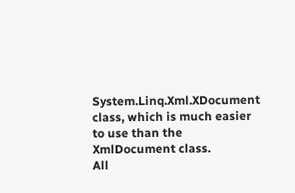System.Linq.Xml.XDocument class, which is much easier to use than the XmlDocument class.
All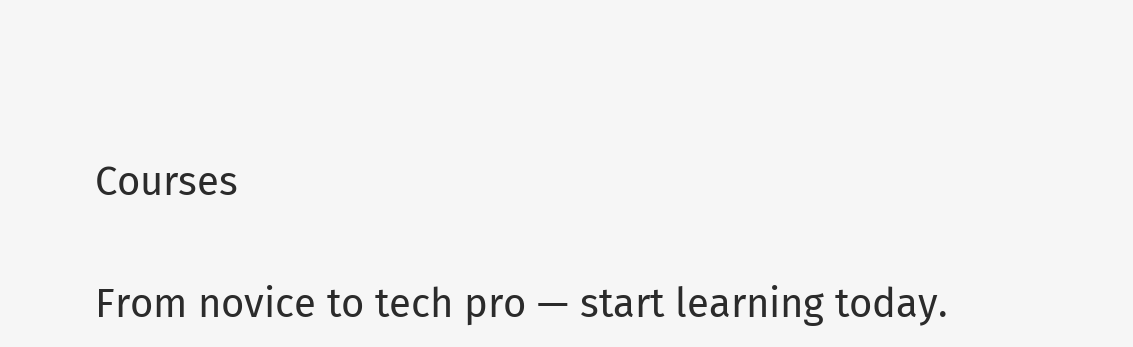Courses

From novice to tech pro — start learning today.